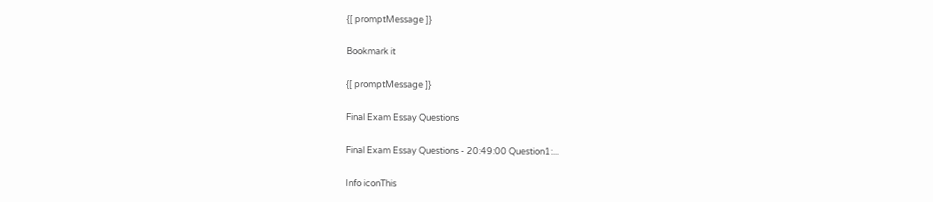{[ promptMessage ]}

Bookmark it

{[ promptMessage ]}

Final Exam Essay Questions

Final Exam Essay Questions - 20:49:00 Question1:...

Info iconThis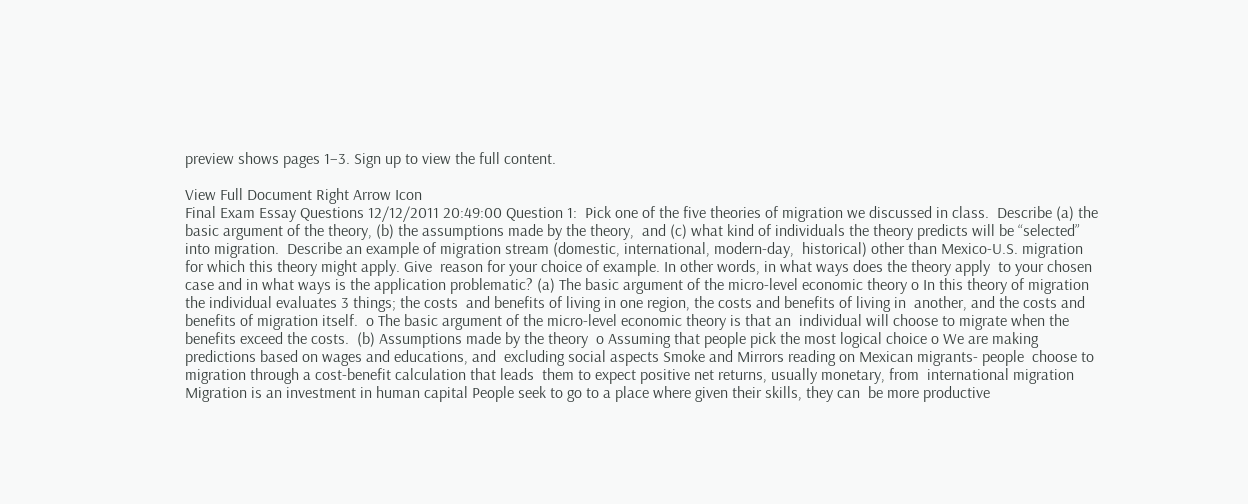preview shows pages 1–3. Sign up to view the full content.

View Full Document Right Arrow Icon
Final Exam Essay Questions 12/12/2011 20:49:00 Question 1:  Pick one of the five theories of migration we discussed in class.  Describe (a) the basic argument of the theory, (b) the assumptions made by the theory,  and (c) what kind of individuals the theory predicts will be “selected” into migration.  Describe an example of migration stream (domestic, international, modern-day,  historical) other than Mexico-U.S. migration for which this theory might apply. Give  reason for your choice of example. In other words, in what ways does the theory apply  to your chosen case and in what ways is the application problematic? (a) The basic argument of the micro-level economic theory o In this theory of migration the individual evaluates 3 things; the costs  and benefits of living in one region, the costs and benefits of living in  another, and the costs and benefits of migration itself.  o The basic argument of the micro-level economic theory is that an  individual will choose to migrate when the benefits exceed the costs.  (b) Assumptions made by the theory  o Assuming that people pick the most logical choice o We are making predictions based on wages and educations, and  excluding social aspects Smoke and Mirrors reading on Mexican migrants- people  choose to migration through a cost-benefit calculation that leads  them to expect positive net returns, usually monetary, from  international migration Migration is an investment in human capital People seek to go to a place where given their skills, they can  be more productive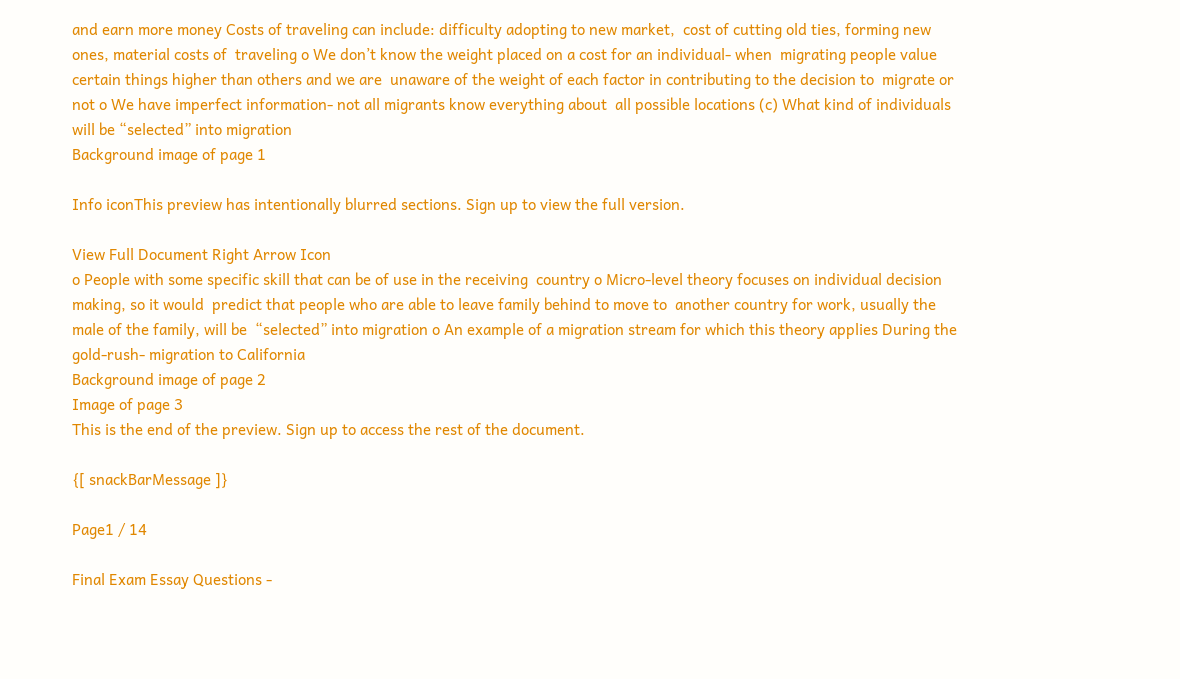and earn more money Costs of traveling can include: difficulty adopting to new market,  cost of cutting old ties, forming new ones, material costs of  traveling o We don’t know the weight placed on a cost for an individual- when  migrating people value certain things higher than others and we are  unaware of the weight of each factor in contributing to the decision to  migrate or not o We have imperfect information- not all migrants know everything about  all possible locations (c) What kind of individuals will be “selected” into migration
Background image of page 1

Info iconThis preview has intentionally blurred sections. Sign up to view the full version.

View Full Document Right Arrow Icon
o People with some specific skill that can be of use in the receiving  country o Micro-level theory focuses on individual decision making, so it would  predict that people who are able to leave family behind to move to  another country for work, usually the male of the family, will be  “selected” into migration o An example of a migration stream for which this theory applies During the gold-rush- migration to California
Background image of page 2
Image of page 3
This is the end of the preview. Sign up to access the rest of the document.

{[ snackBarMessage ]}

Page1 / 14

Final Exam Essay Questions -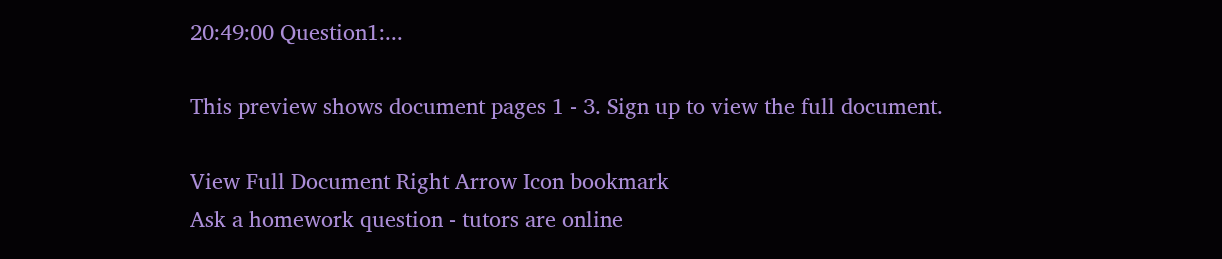20:49:00 Question1:...

This preview shows document pages 1 - 3. Sign up to view the full document.

View Full Document Right Arrow Icon bookmark
Ask a homework question - tutors are online